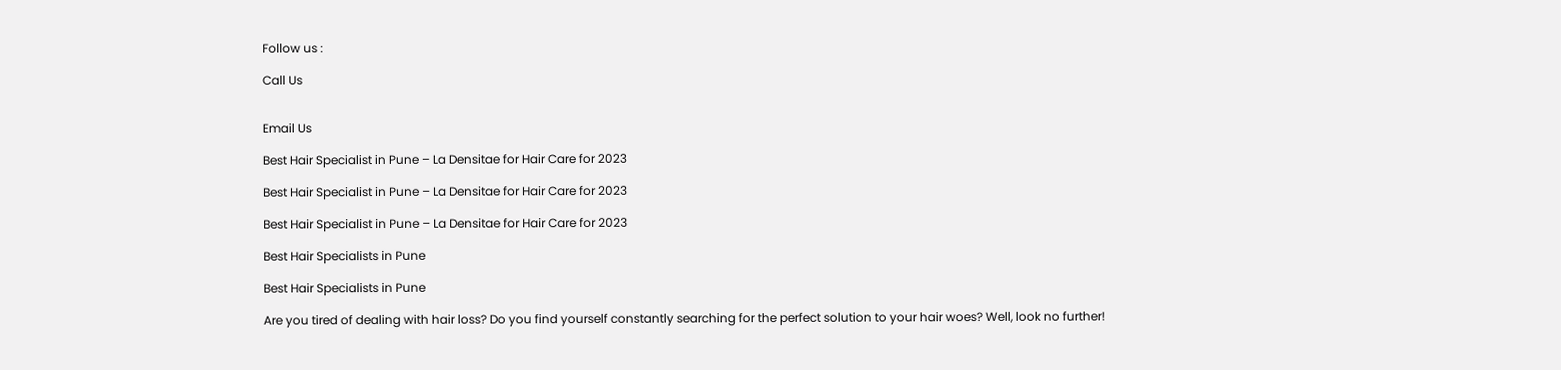Follow us :

Call Us


Email Us

Best Hair Specialist in Pune – La Densitae for Hair Care for 2023

Best Hair Specialist in Pune – La Densitae for Hair Care for 2023

Best Hair Specialist in Pune – La Densitae for Hair Care for 2023

Best Hair Specialists in Pune

Best Hair Specialists in Pune

Are you tired of dealing with hair loss? Do you find yourself constantly searching for the perfect solution to your hair woes? Well, look no further!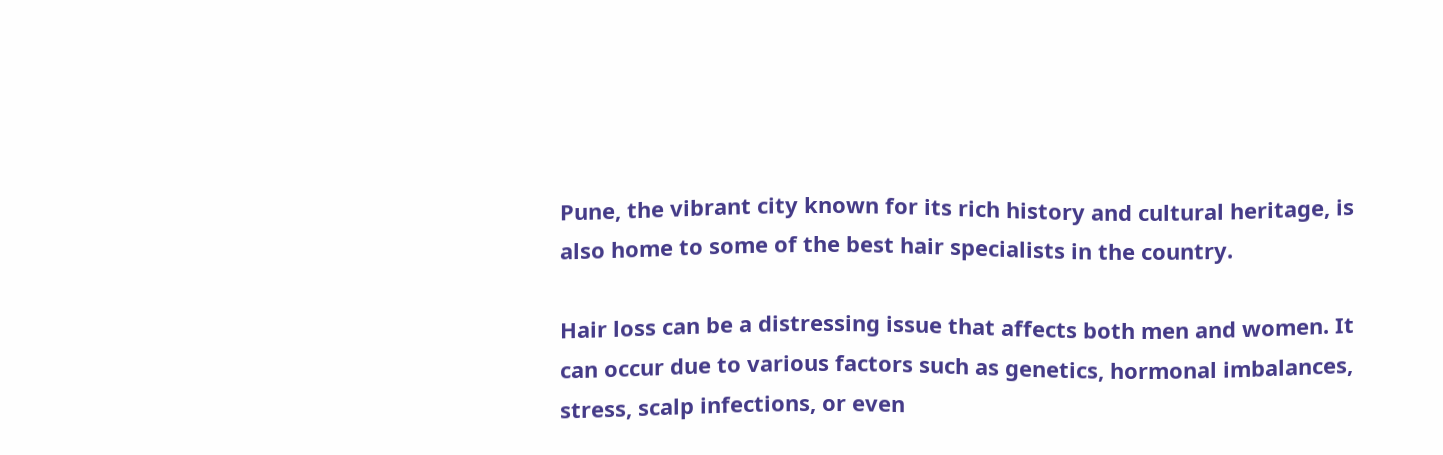Pune, the vibrant city known for its rich history and cultural heritage, is also home to some of the best hair specialists in the country.

Hair loss can be a distressing issue that affects both men and women. It can occur due to various factors such as genetics, hormonal imbalances, stress, scalp infections, or even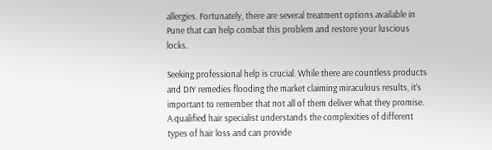allergies. Fortunately, there are several treatment options available in Pune that can help combat this problem and restore your luscious locks.

Seeking professional help is crucial. While there are countless products and DIY remedies flooding the market claiming miraculous results, it’s important to remember that not all of them deliver what they promise. A qualified hair specialist understands the complexities of different types of hair loss and can provide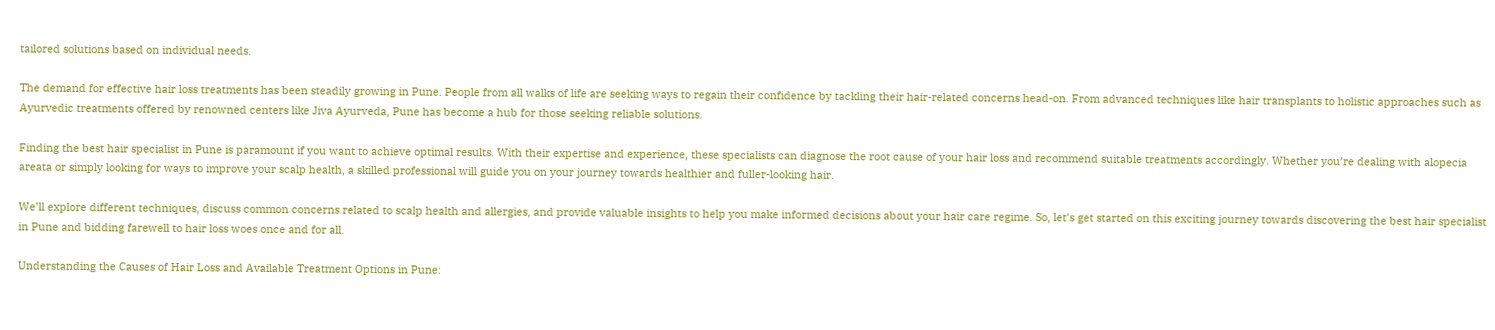tailored solutions based on individual needs.

The demand for effective hair loss treatments has been steadily growing in Pune. People from all walks of life are seeking ways to regain their confidence by tackling their hair-related concerns head-on. From advanced techniques like hair transplants to holistic approaches such as Ayurvedic treatments offered by renowned centers like Jiva Ayurveda, Pune has become a hub for those seeking reliable solutions.

Finding the best hair specialist in Pune is paramount if you want to achieve optimal results. With their expertise and experience, these specialists can diagnose the root cause of your hair loss and recommend suitable treatments accordingly. Whether you’re dealing with alopecia areata or simply looking for ways to improve your scalp health, a skilled professional will guide you on your journey towards healthier and fuller-looking hair.

We’ll explore different techniques, discuss common concerns related to scalp health and allergies, and provide valuable insights to help you make informed decisions about your hair care regime. So, let’s get started on this exciting journey towards discovering the best hair specialist in Pune and bidding farewell to hair loss woes once and for all.

Understanding the Causes of Hair Loss and Available Treatment Options in Pune: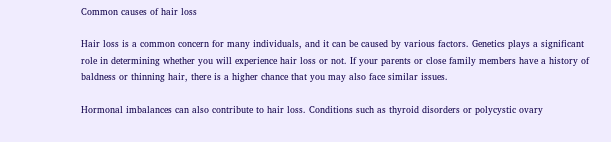Common causes of hair loss

Hair loss is a common concern for many individuals, and it can be caused by various factors. Genetics plays a significant role in determining whether you will experience hair loss or not. If your parents or close family members have a history of baldness or thinning hair, there is a higher chance that you may also face similar issues.

Hormonal imbalances can also contribute to hair loss. Conditions such as thyroid disorders or polycystic ovary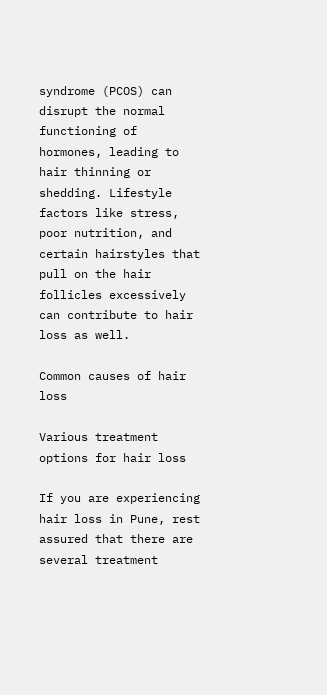syndrome (PCOS) can disrupt the normal functioning of hormones, leading to hair thinning or shedding. Lifestyle factors like stress, poor nutrition, and certain hairstyles that pull on the hair follicles excessively can contribute to hair loss as well.

Common causes of hair loss

Various treatment options for hair loss

If you are experiencing hair loss in Pune, rest assured that there are several treatment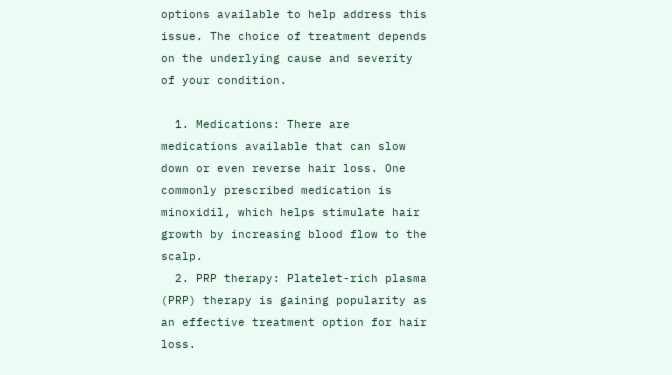options available to help address this issue. The choice of treatment depends on the underlying cause and severity of your condition.

  1. Medications: There are medications available that can slow down or even reverse hair loss. One commonly prescribed medication is minoxidil, which helps stimulate hair growth by increasing blood flow to the scalp.
  2. PRP therapy: Platelet-rich plasma (PRP) therapy is gaining popularity as an effective treatment option for hair loss.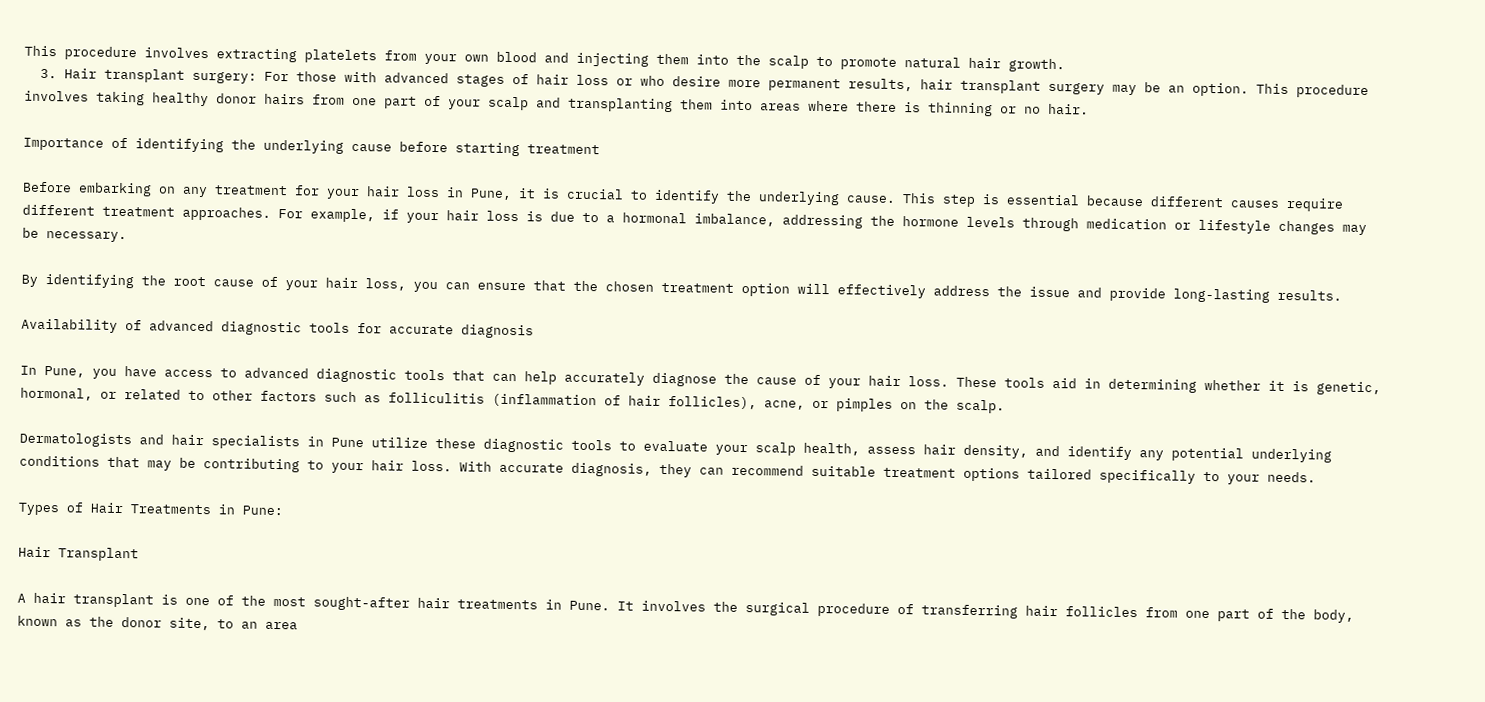This procedure involves extracting platelets from your own blood and injecting them into the scalp to promote natural hair growth.
  3. Hair transplant surgery: For those with advanced stages of hair loss or who desire more permanent results, hair transplant surgery may be an option. This procedure involves taking healthy donor hairs from one part of your scalp and transplanting them into areas where there is thinning or no hair.

Importance of identifying the underlying cause before starting treatment

Before embarking on any treatment for your hair loss in Pune, it is crucial to identify the underlying cause. This step is essential because different causes require different treatment approaches. For example, if your hair loss is due to a hormonal imbalance, addressing the hormone levels through medication or lifestyle changes may be necessary.

By identifying the root cause of your hair loss, you can ensure that the chosen treatment option will effectively address the issue and provide long-lasting results.

Availability of advanced diagnostic tools for accurate diagnosis

In Pune, you have access to advanced diagnostic tools that can help accurately diagnose the cause of your hair loss. These tools aid in determining whether it is genetic, hormonal, or related to other factors such as folliculitis (inflammation of hair follicles), acne, or pimples on the scalp.

Dermatologists and hair specialists in Pune utilize these diagnostic tools to evaluate your scalp health, assess hair density, and identify any potential underlying conditions that may be contributing to your hair loss. With accurate diagnosis, they can recommend suitable treatment options tailored specifically to your needs.

Types of Hair Treatments in Pune:

Hair Transplant

A hair transplant is one of the most sought-after hair treatments in Pune. It involves the surgical procedure of transferring hair follicles from one part of the body, known as the donor site, to an area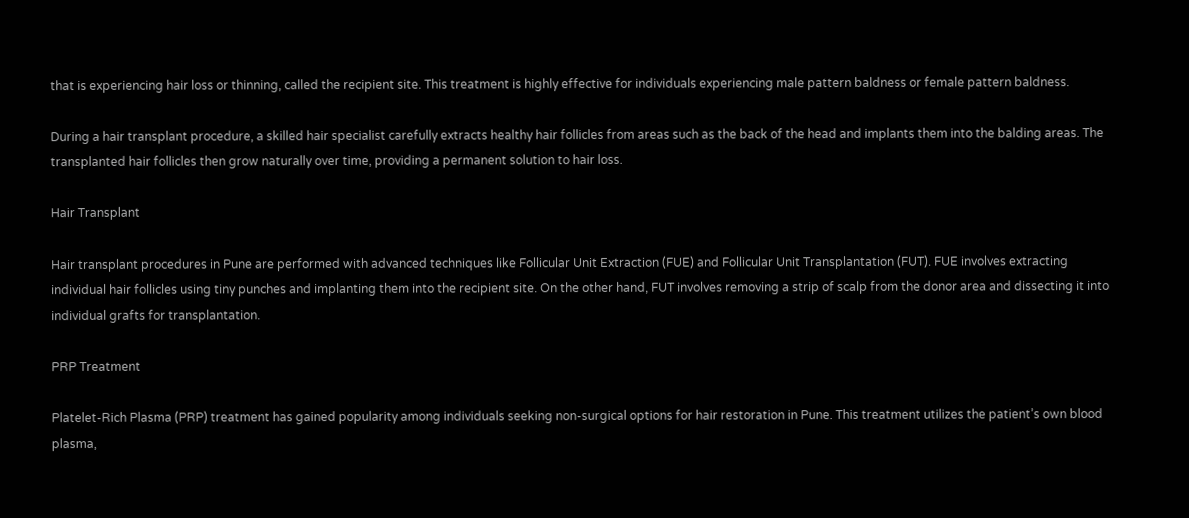that is experiencing hair loss or thinning, called the recipient site. This treatment is highly effective for individuals experiencing male pattern baldness or female pattern baldness.

During a hair transplant procedure, a skilled hair specialist carefully extracts healthy hair follicles from areas such as the back of the head and implants them into the balding areas. The transplanted hair follicles then grow naturally over time, providing a permanent solution to hair loss.

Hair Transplant

Hair transplant procedures in Pune are performed with advanced techniques like Follicular Unit Extraction (FUE) and Follicular Unit Transplantation (FUT). FUE involves extracting individual hair follicles using tiny punches and implanting them into the recipient site. On the other hand, FUT involves removing a strip of scalp from the donor area and dissecting it into individual grafts for transplantation.

PRP Treatment

Platelet-Rich Plasma (PRP) treatment has gained popularity among individuals seeking non-surgical options for hair restoration in Pune. This treatment utilizes the patient’s own blood plasma,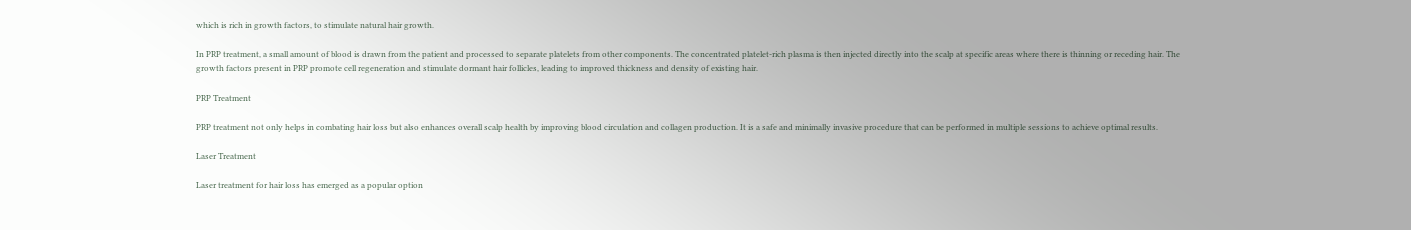which is rich in growth factors, to stimulate natural hair growth.

In PRP treatment, a small amount of blood is drawn from the patient and processed to separate platelets from other components. The concentrated platelet-rich plasma is then injected directly into the scalp at specific areas where there is thinning or receding hair. The growth factors present in PRP promote cell regeneration and stimulate dormant hair follicles, leading to improved thickness and density of existing hair.

PRP Treatment

PRP treatment not only helps in combating hair loss but also enhances overall scalp health by improving blood circulation and collagen production. It is a safe and minimally invasive procedure that can be performed in multiple sessions to achieve optimal results.

Laser Treatment

Laser treatment for hair loss has emerged as a popular option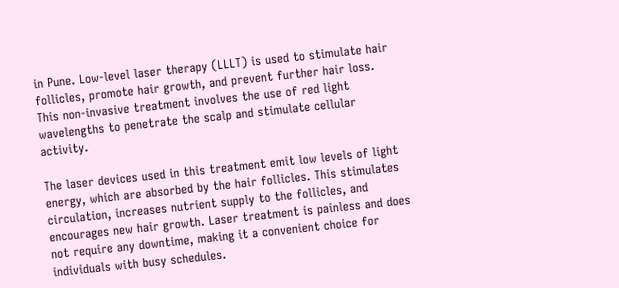in Pune. Low-level laser therapy (LLLT) is used to stimulate hair follicles, promote hair growth, and prevent further hair loss. This non-invasive treatment involves the use of red light wavelengths to penetrate the scalp and stimulate cellular activity.

The laser devices used in this treatment emit low levels of light energy, which are absorbed by the hair follicles. This stimulates circulation, increases nutrient supply to the follicles, and encourages new hair growth. Laser treatment is painless and does not require any downtime, making it a convenient choice for individuals with busy schedules.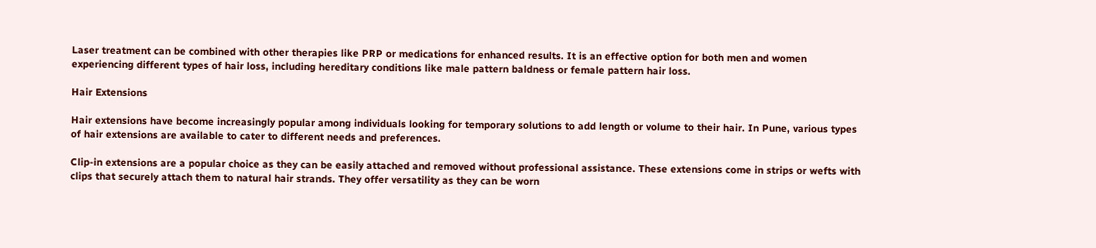Laser treatment can be combined with other therapies like PRP or medications for enhanced results. It is an effective option for both men and women experiencing different types of hair loss, including hereditary conditions like male pattern baldness or female pattern hair loss.

Hair Extensions

Hair extensions have become increasingly popular among individuals looking for temporary solutions to add length or volume to their hair. In Pune, various types of hair extensions are available to cater to different needs and preferences.

Clip-in extensions are a popular choice as they can be easily attached and removed without professional assistance. These extensions come in strips or wefts with clips that securely attach them to natural hair strands. They offer versatility as they can be worn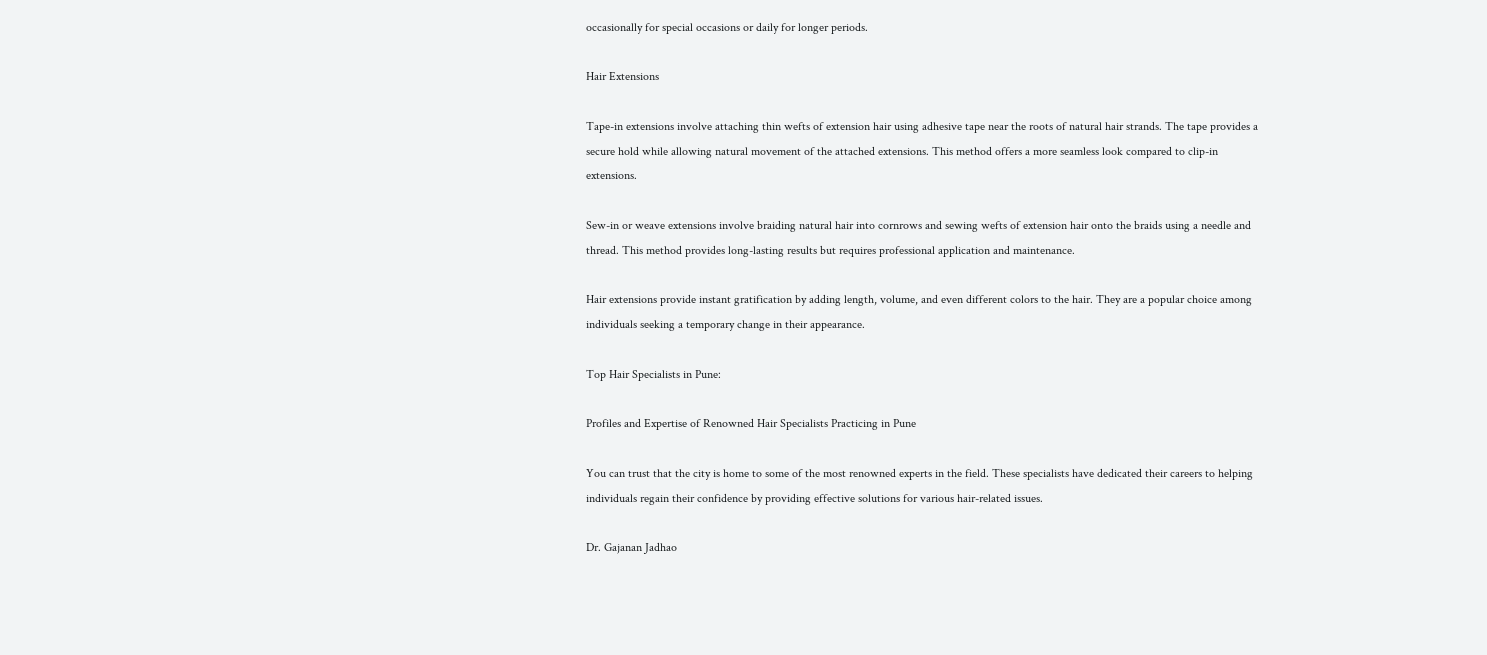occasionally for special occasions or daily for longer periods.

Hair Extensions

Tape-in extensions involve attaching thin wefts of extension hair using adhesive tape near the roots of natural hair strands. The tape provides a secure hold while allowing natural movement of the attached extensions. This method offers a more seamless look compared to clip-in extensions.

Sew-in or weave extensions involve braiding natural hair into cornrows and sewing wefts of extension hair onto the braids using a needle and thread. This method provides long-lasting results but requires professional application and maintenance.

Hair extensions provide instant gratification by adding length, volume, and even different colors to the hair. They are a popular choice among individuals seeking a temporary change in their appearance.

Top Hair Specialists in Pune:

Profiles and Expertise of Renowned Hair Specialists Practicing in Pune

You can trust that the city is home to some of the most renowned experts in the field. These specialists have dedicated their careers to helping individuals regain their confidence by providing effective solutions for various hair-related issues.

Dr. Gajanan Jadhao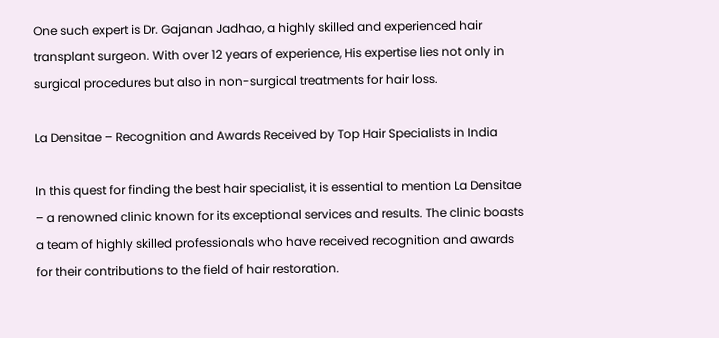One such expert is Dr. Gajanan Jadhao, a highly skilled and experienced hair transplant surgeon. With over 12 years of experience, His expertise lies not only in surgical procedures but also in non-surgical treatments for hair loss.

La Densitae – Recognition and Awards Received by Top Hair Specialists in India

In this quest for finding the best hair specialist, it is essential to mention La Densitae – a renowned clinic known for its exceptional services and results. The clinic boasts a team of highly skilled professionals who have received recognition and awards for their contributions to the field of hair restoration.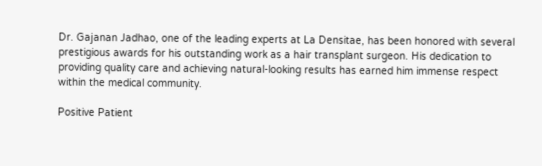Dr. Gajanan Jadhao, one of the leading experts at La Densitae, has been honored with several prestigious awards for his outstanding work as a hair transplant surgeon. His dedication to providing quality care and achieving natural-looking results has earned him immense respect within the medical community.

Positive Patient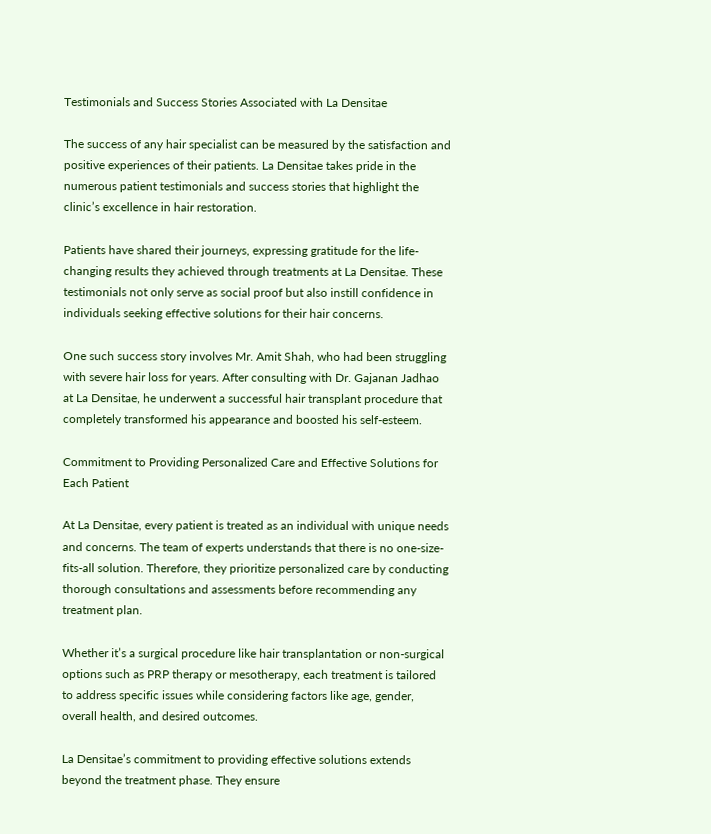Testimonials and Success Stories Associated with La Densitae

The success of any hair specialist can be measured by the satisfaction and positive experiences of their patients. La Densitae takes pride in the numerous patient testimonials and success stories that highlight the clinic’s excellence in hair restoration.

Patients have shared their journeys, expressing gratitude for the life-changing results they achieved through treatments at La Densitae. These testimonials not only serve as social proof but also instill confidence in individuals seeking effective solutions for their hair concerns.

One such success story involves Mr. Amit Shah, who had been struggling with severe hair loss for years. After consulting with Dr. Gajanan Jadhao at La Densitae, he underwent a successful hair transplant procedure that completely transformed his appearance and boosted his self-esteem.

Commitment to Providing Personalized Care and Effective Solutions for Each Patient

At La Densitae, every patient is treated as an individual with unique needs and concerns. The team of experts understands that there is no one-size-fits-all solution. Therefore, they prioritize personalized care by conducting thorough consultations and assessments before recommending any treatment plan.

Whether it’s a surgical procedure like hair transplantation or non-surgical options such as PRP therapy or mesotherapy, each treatment is tailored to address specific issues while considering factors like age, gender, overall health, and desired outcomes.

La Densitae’s commitment to providing effective solutions extends beyond the treatment phase. They ensure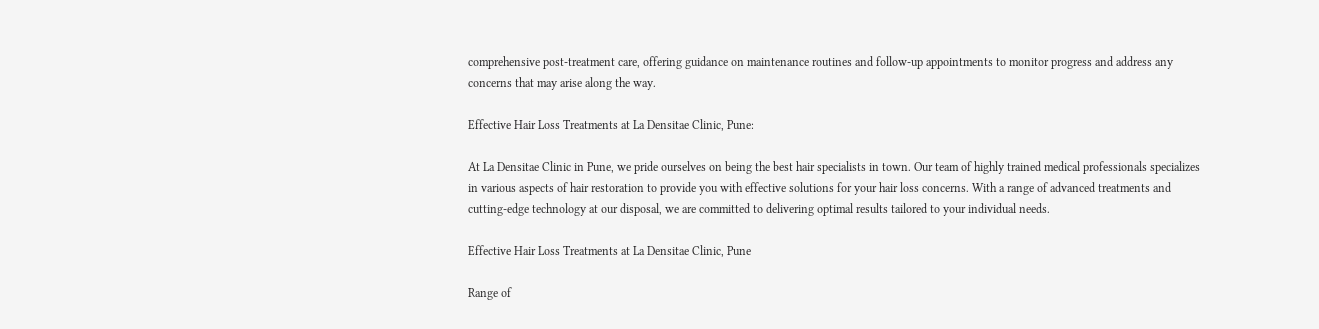comprehensive post-treatment care, offering guidance on maintenance routines and follow-up appointments to monitor progress and address any concerns that may arise along the way.

Effective Hair Loss Treatments at La Densitae Clinic, Pune:

At La Densitae Clinic in Pune, we pride ourselves on being the best hair specialists in town. Our team of highly trained medical professionals specializes in various aspects of hair restoration to provide you with effective solutions for your hair loss concerns. With a range of advanced treatments and cutting-edge technology at our disposal, we are committed to delivering optimal results tailored to your individual needs.

Effective Hair Loss Treatments at La Densitae Clinic, Pune

Range of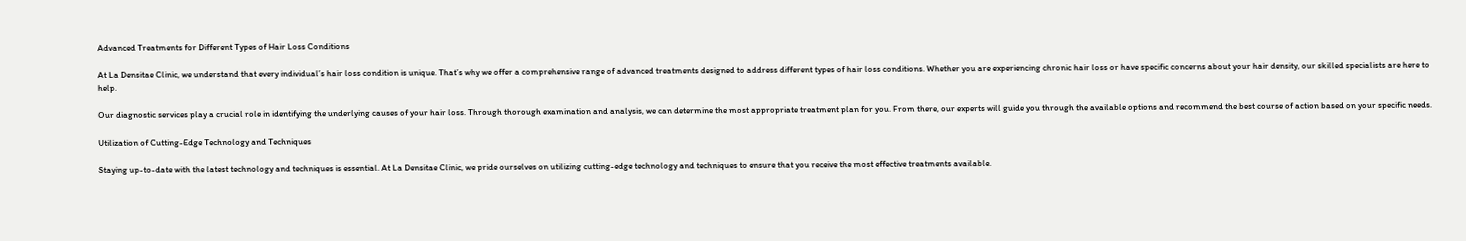Advanced Treatments for Different Types of Hair Loss Conditions

At La Densitae Clinic, we understand that every individual’s hair loss condition is unique. That’s why we offer a comprehensive range of advanced treatments designed to address different types of hair loss conditions. Whether you are experiencing chronic hair loss or have specific concerns about your hair density, our skilled specialists are here to help.

Our diagnostic services play a crucial role in identifying the underlying causes of your hair loss. Through thorough examination and analysis, we can determine the most appropriate treatment plan for you. From there, our experts will guide you through the available options and recommend the best course of action based on your specific needs.

Utilization of Cutting-Edge Technology and Techniques

Staying up-to-date with the latest technology and techniques is essential. At La Densitae Clinic, we pride ourselves on utilizing cutting-edge technology and techniques to ensure that you receive the most effective treatments available.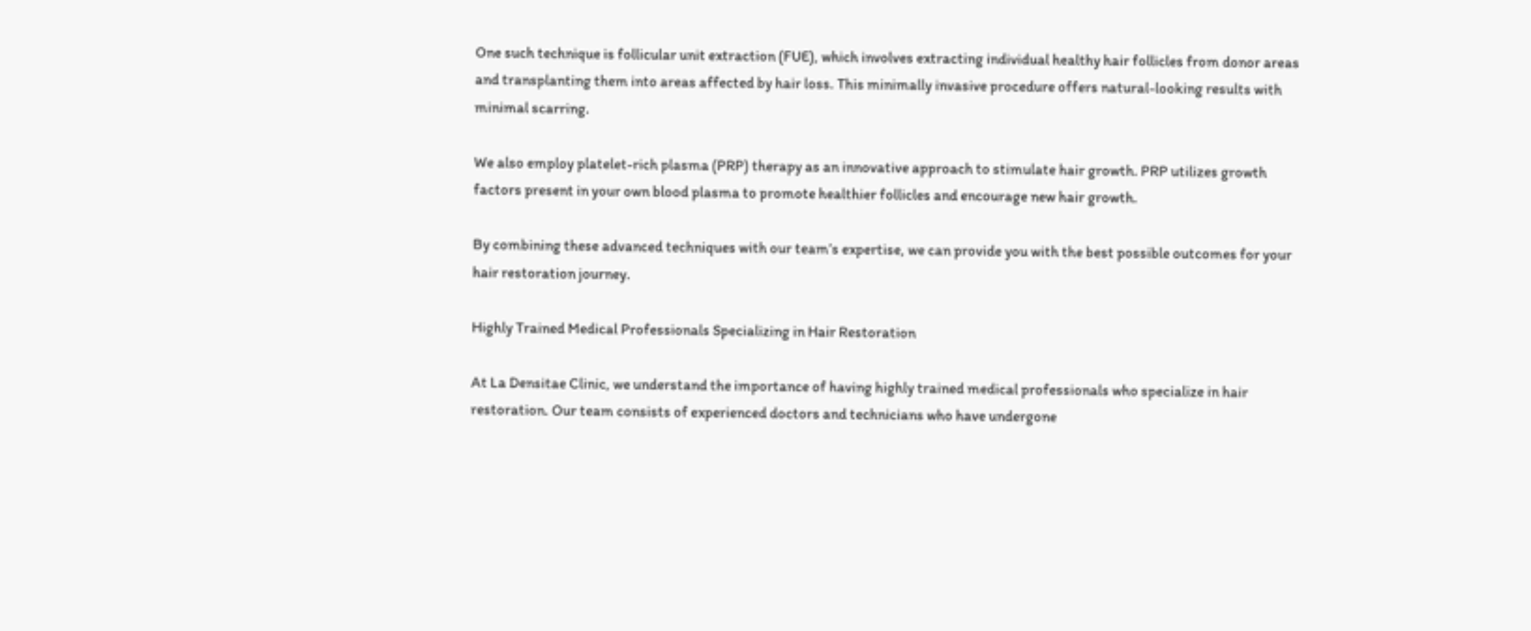One such technique is follicular unit extraction (FUE), which involves extracting individual healthy hair follicles from donor areas and transplanting them into areas affected by hair loss. This minimally invasive procedure offers natural-looking results with minimal scarring.

We also employ platelet-rich plasma (PRP) therapy as an innovative approach to stimulate hair growth. PRP utilizes growth factors present in your own blood plasma to promote healthier follicles and encourage new hair growth.

By combining these advanced techniques with our team’s expertise, we can provide you with the best possible outcomes for your hair restoration journey.

Highly Trained Medical Professionals Specializing in Hair Restoration

At La Densitae Clinic, we understand the importance of having highly trained medical professionals who specialize in hair restoration. Our team consists of experienced doctors and technicians who have undergone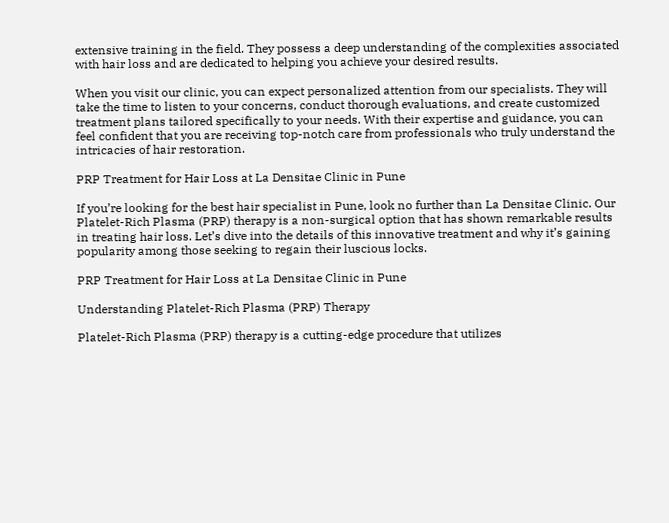extensive training in the field. They possess a deep understanding of the complexities associated with hair loss and are dedicated to helping you achieve your desired results.

When you visit our clinic, you can expect personalized attention from our specialists. They will take the time to listen to your concerns, conduct thorough evaluations, and create customized treatment plans tailored specifically to your needs. With their expertise and guidance, you can feel confident that you are receiving top-notch care from professionals who truly understand the intricacies of hair restoration.

PRP Treatment for Hair Loss at La Densitae Clinic in Pune

If you’re looking for the best hair specialist in Pune, look no further than La Densitae Clinic. Our Platelet-Rich Plasma (PRP) therapy is a non-surgical option that has shown remarkable results in treating hair loss. Let’s dive into the details of this innovative treatment and why it’s gaining popularity among those seeking to regain their luscious locks.

PRP Treatment for Hair Loss at La Densitae Clinic in Pune

Understanding Platelet-Rich Plasma (PRP) Therapy

Platelet-Rich Plasma (PRP) therapy is a cutting-edge procedure that utilizes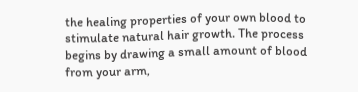the healing properties of your own blood to stimulate natural hair growth. The process begins by drawing a small amount of blood from your arm,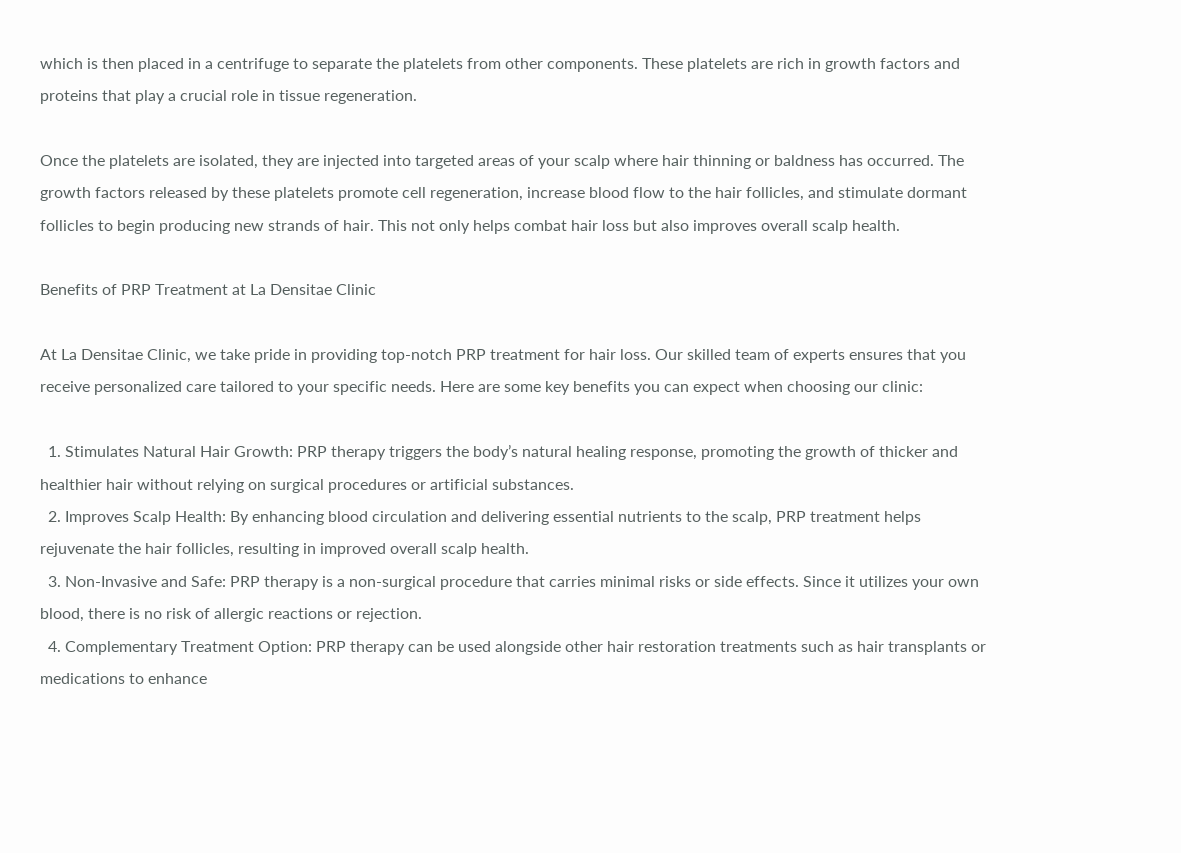which is then placed in a centrifuge to separate the platelets from other components. These platelets are rich in growth factors and proteins that play a crucial role in tissue regeneration.

Once the platelets are isolated, they are injected into targeted areas of your scalp where hair thinning or baldness has occurred. The growth factors released by these platelets promote cell regeneration, increase blood flow to the hair follicles, and stimulate dormant follicles to begin producing new strands of hair. This not only helps combat hair loss but also improves overall scalp health.

Benefits of PRP Treatment at La Densitae Clinic

At La Densitae Clinic, we take pride in providing top-notch PRP treatment for hair loss. Our skilled team of experts ensures that you receive personalized care tailored to your specific needs. Here are some key benefits you can expect when choosing our clinic:

  1. Stimulates Natural Hair Growth: PRP therapy triggers the body’s natural healing response, promoting the growth of thicker and healthier hair without relying on surgical procedures or artificial substances.
  2. Improves Scalp Health: By enhancing blood circulation and delivering essential nutrients to the scalp, PRP treatment helps rejuvenate the hair follicles, resulting in improved overall scalp health.
  3. Non-Invasive and Safe: PRP therapy is a non-surgical procedure that carries minimal risks or side effects. Since it utilizes your own blood, there is no risk of allergic reactions or rejection.
  4. Complementary Treatment Option: PRP therapy can be used alongside other hair restoration treatments such as hair transplants or medications to enhance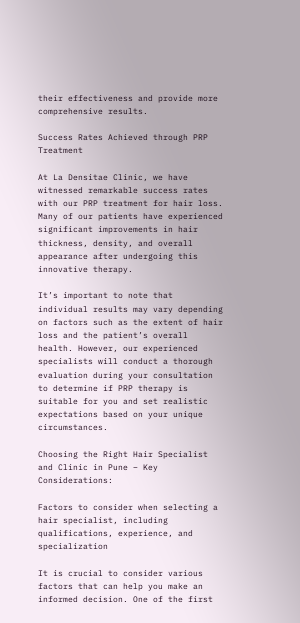their effectiveness and provide more comprehensive results.

Success Rates Achieved through PRP Treatment

At La Densitae Clinic, we have witnessed remarkable success rates with our PRP treatment for hair loss. Many of our patients have experienced significant improvements in hair thickness, density, and overall appearance after undergoing this innovative therapy.

It’s important to note that individual results may vary depending on factors such as the extent of hair loss and the patient’s overall health. However, our experienced specialists will conduct a thorough evaluation during your consultation to determine if PRP therapy is suitable for you and set realistic expectations based on your unique circumstances.

Choosing the Right Hair Specialist and Clinic in Pune – Key Considerations:

Factors to consider when selecting a hair specialist, including qualifications, experience, and specialization

It is crucial to consider various factors that can help you make an informed decision. One of the first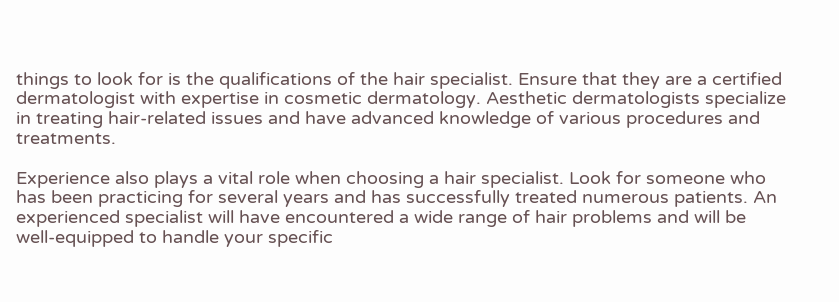things to look for is the qualifications of the hair specialist. Ensure that they are a certified dermatologist with expertise in cosmetic dermatology. Aesthetic dermatologists specialize in treating hair-related issues and have advanced knowledge of various procedures and treatments.

Experience also plays a vital role when choosing a hair specialist. Look for someone who has been practicing for several years and has successfully treated numerous patients. An experienced specialist will have encountered a wide range of hair problems and will be well-equipped to handle your specific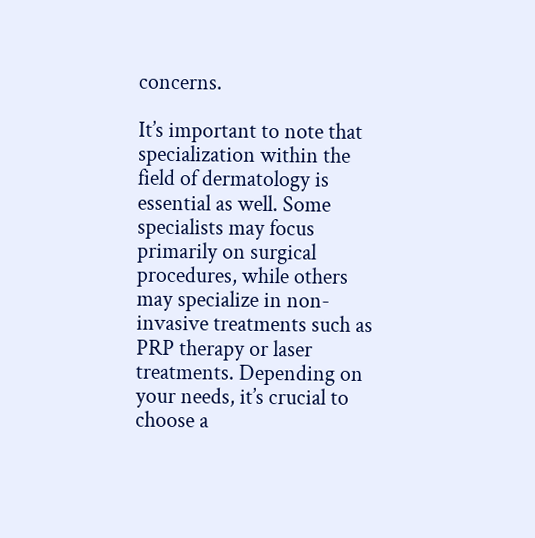concerns.

It’s important to note that specialization within the field of dermatology is essential as well. Some specialists may focus primarily on surgical procedures, while others may specialize in non-invasive treatments such as PRP therapy or laser treatments. Depending on your needs, it’s crucial to choose a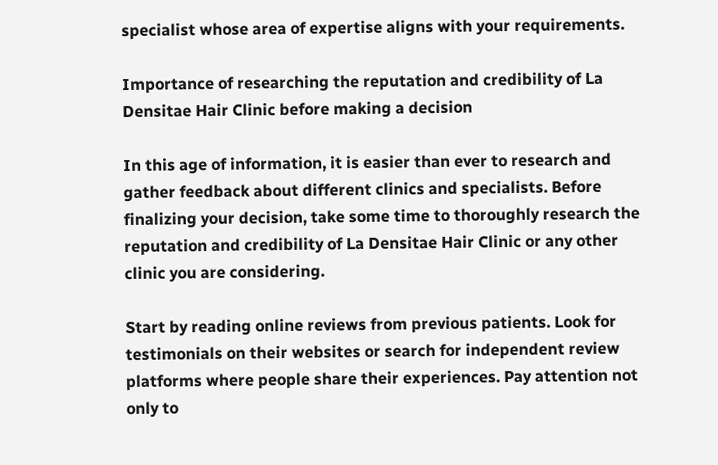specialist whose area of expertise aligns with your requirements.

Importance of researching the reputation and credibility of La Densitae Hair Clinic before making a decision

In this age of information, it is easier than ever to research and gather feedback about different clinics and specialists. Before finalizing your decision, take some time to thoroughly research the reputation and credibility of La Densitae Hair Clinic or any other clinic you are considering.

Start by reading online reviews from previous patients. Look for testimonials on their websites or search for independent review platforms where people share their experiences. Pay attention not only to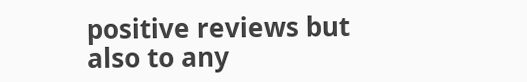positive reviews but also to any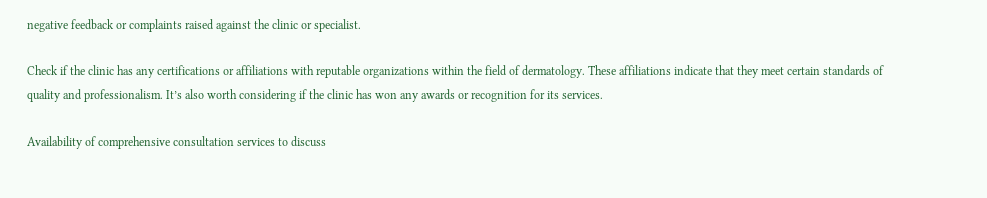negative feedback or complaints raised against the clinic or specialist.

Check if the clinic has any certifications or affiliations with reputable organizations within the field of dermatology. These affiliations indicate that they meet certain standards of quality and professionalism. It’s also worth considering if the clinic has won any awards or recognition for its services.

Availability of comprehensive consultation services to discuss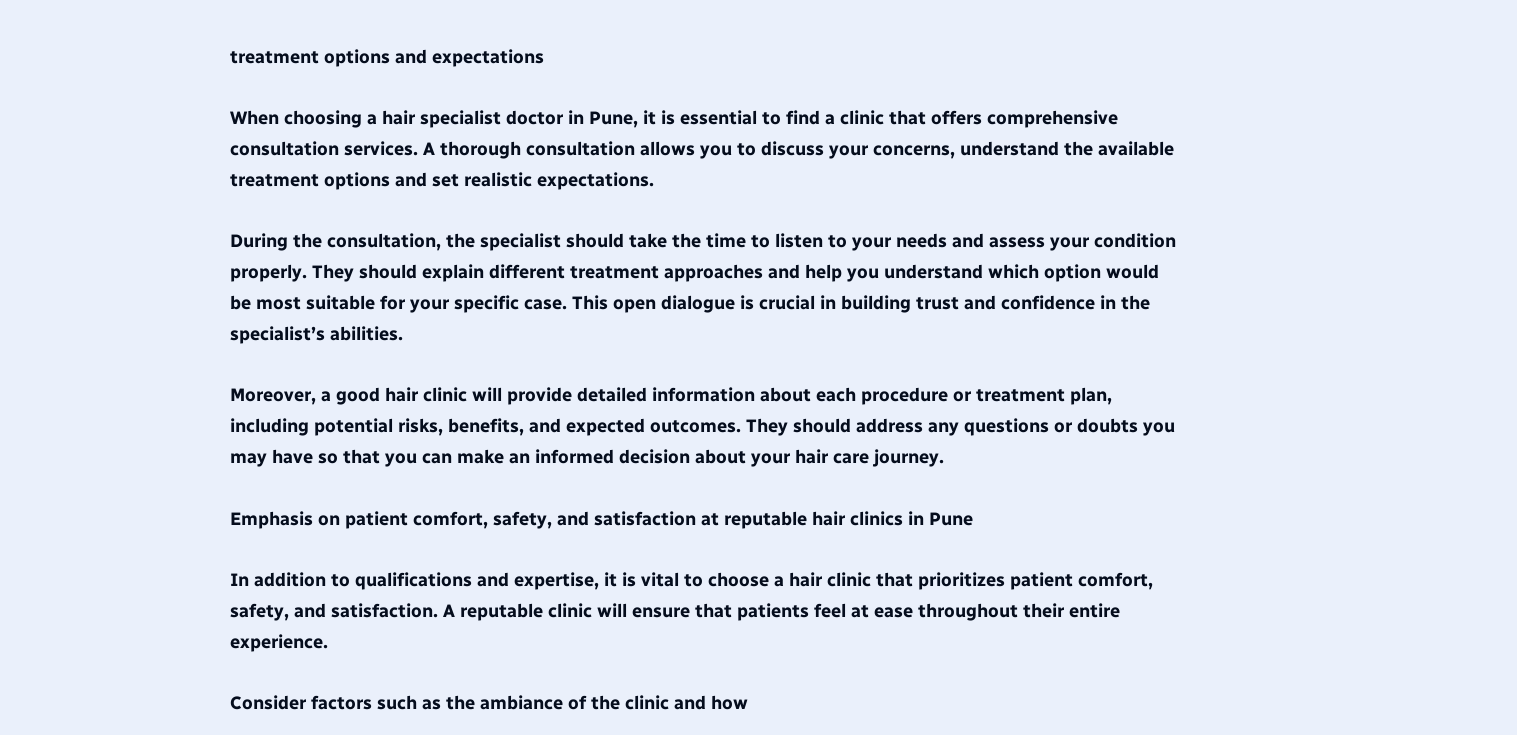treatment options and expectations

When choosing a hair specialist doctor in Pune, it is essential to find a clinic that offers comprehensive consultation services. A thorough consultation allows you to discuss your concerns, understand the available treatment options and set realistic expectations.

During the consultation, the specialist should take the time to listen to your needs and assess your condition properly. They should explain different treatment approaches and help you understand which option would be most suitable for your specific case. This open dialogue is crucial in building trust and confidence in the specialist’s abilities.

Moreover, a good hair clinic will provide detailed information about each procedure or treatment plan, including potential risks, benefits, and expected outcomes. They should address any questions or doubts you may have so that you can make an informed decision about your hair care journey.

Emphasis on patient comfort, safety, and satisfaction at reputable hair clinics in Pune

In addition to qualifications and expertise, it is vital to choose a hair clinic that prioritizes patient comfort, safety, and satisfaction. A reputable clinic will ensure that patients feel at ease throughout their entire experience.

Consider factors such as the ambiance of the clinic and how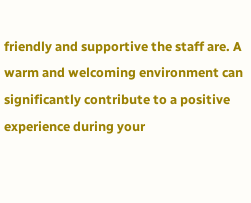friendly and supportive the staff are. A warm and welcoming environment can significantly contribute to a positive experience during your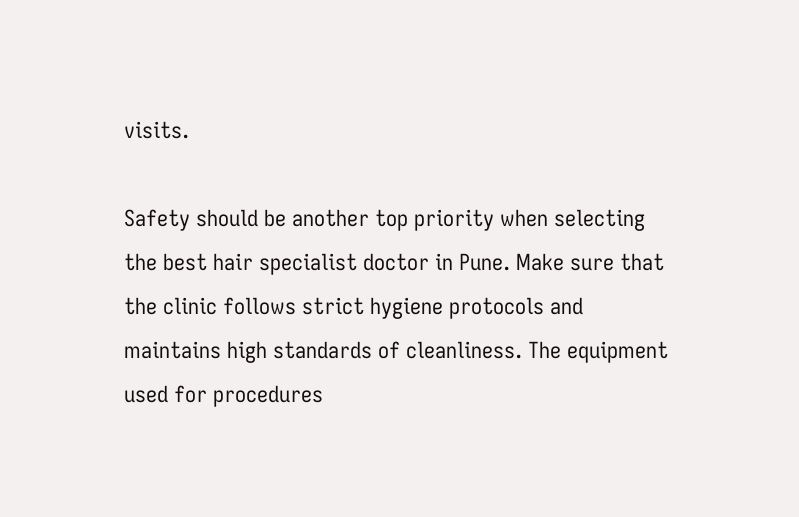visits.

Safety should be another top priority when selecting the best hair specialist doctor in Pune. Make sure that the clinic follows strict hygiene protocols and maintains high standards of cleanliness. The equipment used for procedures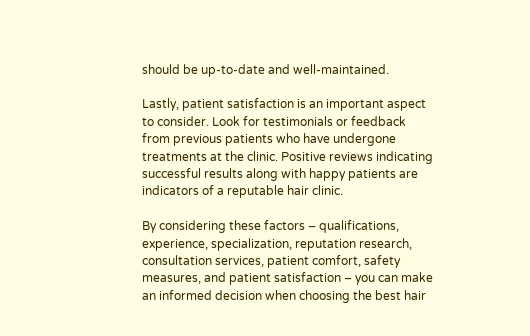should be up-to-date and well-maintained.

Lastly, patient satisfaction is an important aspect to consider. Look for testimonials or feedback from previous patients who have undergone treatments at the clinic. Positive reviews indicating successful results along with happy patients are indicators of a reputable hair clinic.

By considering these factors – qualifications, experience, specialization, reputation research, consultation services, patient comfort, safety measures, and patient satisfaction – you can make an informed decision when choosing the best hair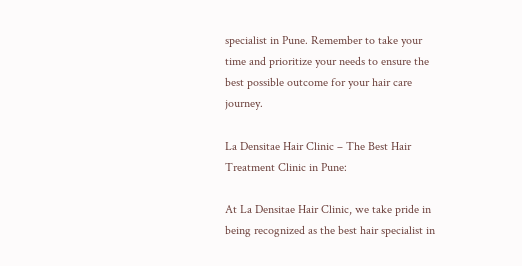specialist in Pune. Remember to take your time and prioritize your needs to ensure the best possible outcome for your hair care journey.

La Densitae Hair Clinic – The Best Hair Treatment Clinic in Pune:

At La Densitae Hair Clinic, we take pride in being recognized as the best hair specialist in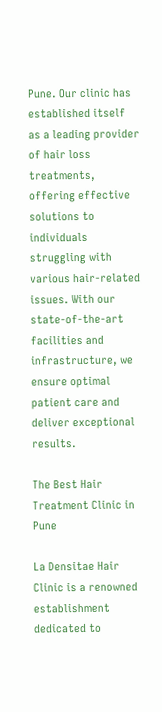Pune. Our clinic has established itself as a leading provider of hair loss treatments, offering effective solutions to individuals struggling with various hair-related issues. With our state-of-the-art facilities and infrastructure, we ensure optimal patient care and deliver exceptional results.

The Best Hair Treatment Clinic in Pune

La Densitae Hair Clinic is a renowned establishment dedicated to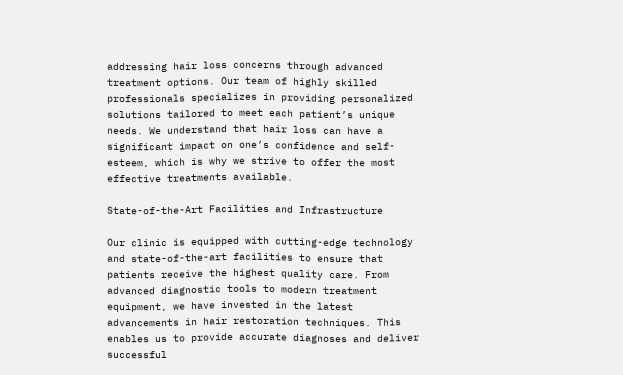addressing hair loss concerns through advanced treatment options. Our team of highly skilled professionals specializes in providing personalized solutions tailored to meet each patient’s unique needs. We understand that hair loss can have a significant impact on one’s confidence and self-esteem, which is why we strive to offer the most effective treatments available.

State-of-the-Art Facilities and Infrastructure

Our clinic is equipped with cutting-edge technology and state-of-the-art facilities to ensure that patients receive the highest quality care. From advanced diagnostic tools to modern treatment equipment, we have invested in the latest advancements in hair restoration techniques. This enables us to provide accurate diagnoses and deliver successful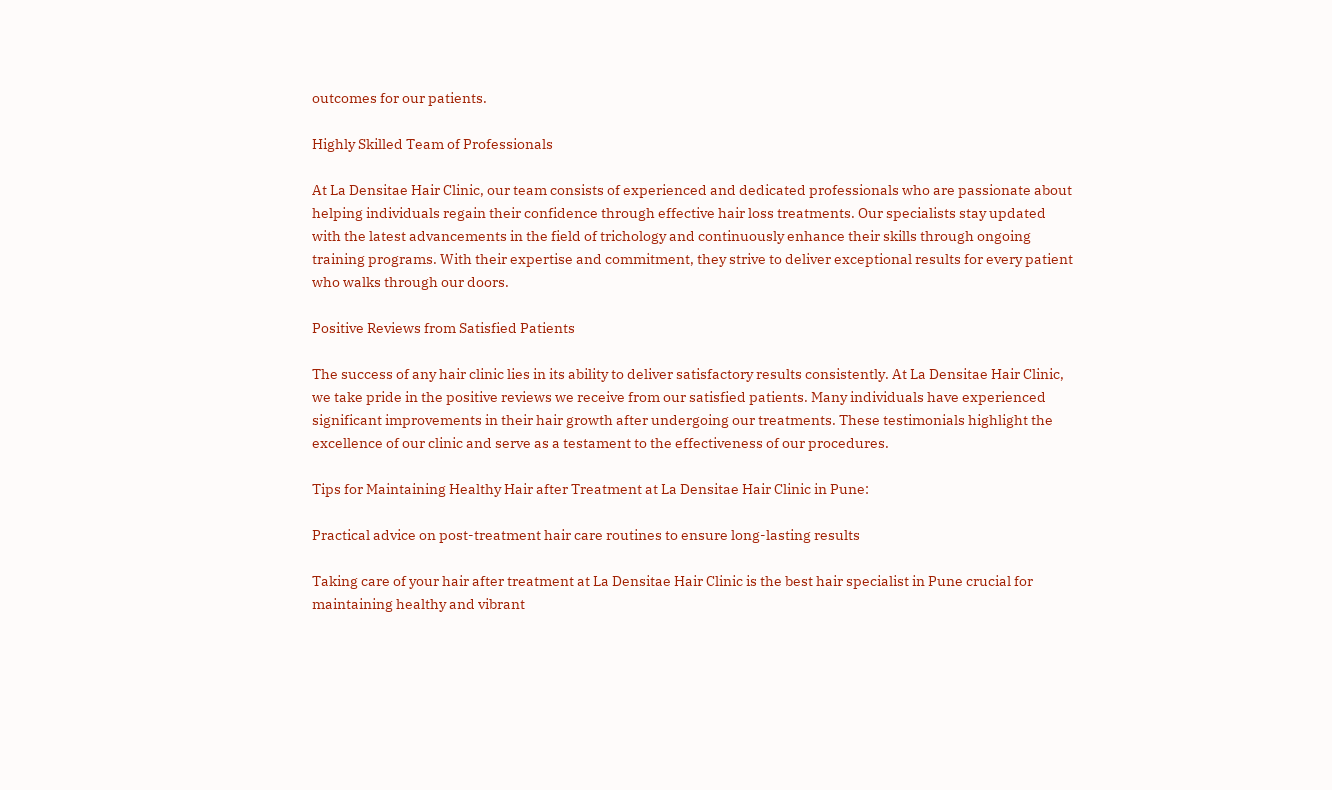outcomes for our patients.

Highly Skilled Team of Professionals

At La Densitae Hair Clinic, our team consists of experienced and dedicated professionals who are passionate about helping individuals regain their confidence through effective hair loss treatments. Our specialists stay updated with the latest advancements in the field of trichology and continuously enhance their skills through ongoing training programs. With their expertise and commitment, they strive to deliver exceptional results for every patient who walks through our doors.

Positive Reviews from Satisfied Patients

The success of any hair clinic lies in its ability to deliver satisfactory results consistently. At La Densitae Hair Clinic, we take pride in the positive reviews we receive from our satisfied patients. Many individuals have experienced significant improvements in their hair growth after undergoing our treatments. These testimonials highlight the excellence of our clinic and serve as a testament to the effectiveness of our procedures.

Tips for Maintaining Healthy Hair after Treatment at La Densitae Hair Clinic in Pune:

Practical advice on post-treatment hair care routines to ensure long-lasting results

Taking care of your hair after treatment at La Densitae Hair Clinic is the best hair specialist in Pune crucial for maintaining healthy and vibrant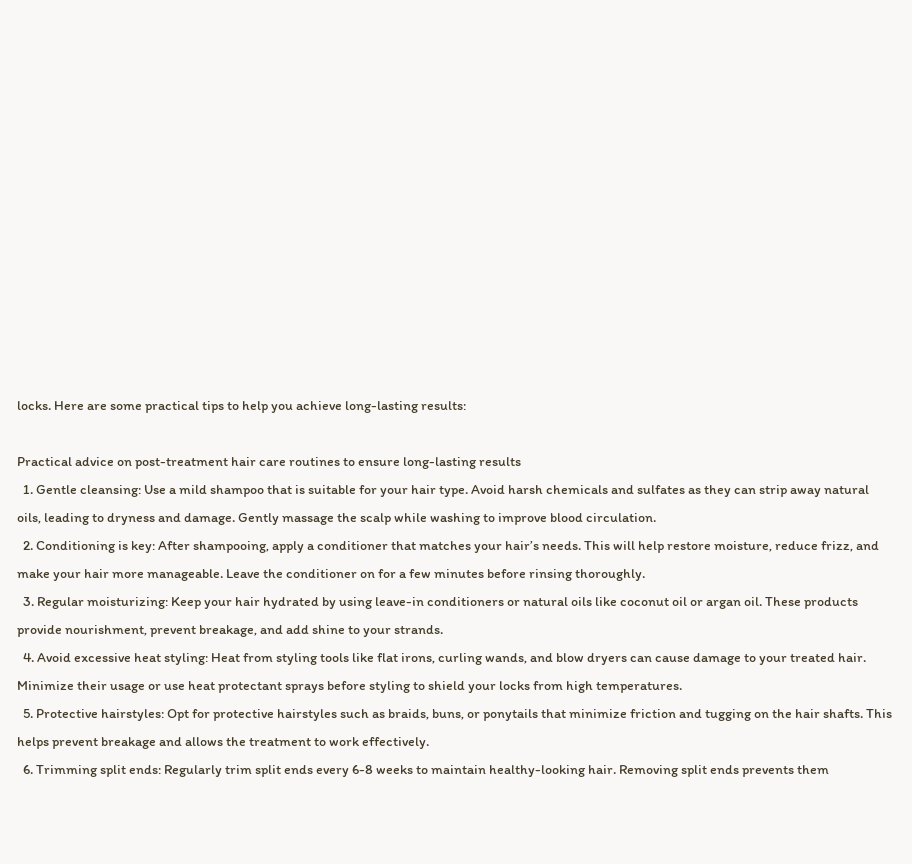locks. Here are some practical tips to help you achieve long-lasting results:

Practical advice on post-treatment hair care routines to ensure long-lasting results
  1. Gentle cleansing: Use a mild shampoo that is suitable for your hair type. Avoid harsh chemicals and sulfates as they can strip away natural oils, leading to dryness and damage. Gently massage the scalp while washing to improve blood circulation.
  2. Conditioning is key: After shampooing, apply a conditioner that matches your hair’s needs. This will help restore moisture, reduce frizz, and make your hair more manageable. Leave the conditioner on for a few minutes before rinsing thoroughly.
  3. Regular moisturizing: Keep your hair hydrated by using leave-in conditioners or natural oils like coconut oil or argan oil. These products provide nourishment, prevent breakage, and add shine to your strands.
  4. Avoid excessive heat styling: Heat from styling tools like flat irons, curling wands, and blow dryers can cause damage to your treated hair. Minimize their usage or use heat protectant sprays before styling to shield your locks from high temperatures.
  5. Protective hairstyles: Opt for protective hairstyles such as braids, buns, or ponytails that minimize friction and tugging on the hair shafts. This helps prevent breakage and allows the treatment to work effectively.
  6. Trimming split ends: Regularly trim split ends every 6-8 weeks to maintain healthy-looking hair. Removing split ends prevents them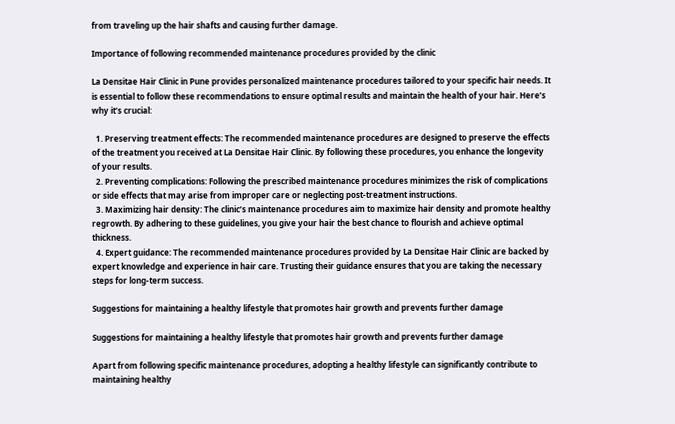from traveling up the hair shafts and causing further damage.

Importance of following recommended maintenance procedures provided by the clinic

La Densitae Hair Clinic in Pune provides personalized maintenance procedures tailored to your specific hair needs. It is essential to follow these recommendations to ensure optimal results and maintain the health of your hair. Here’s why it’s crucial:

  1. Preserving treatment effects: The recommended maintenance procedures are designed to preserve the effects of the treatment you received at La Densitae Hair Clinic. By following these procedures, you enhance the longevity of your results.
  2. Preventing complications: Following the prescribed maintenance procedures minimizes the risk of complications or side effects that may arise from improper care or neglecting post-treatment instructions.
  3. Maximizing hair density: The clinic’s maintenance procedures aim to maximize hair density and promote healthy regrowth. By adhering to these guidelines, you give your hair the best chance to flourish and achieve optimal thickness.
  4. Expert guidance: The recommended maintenance procedures provided by La Densitae Hair Clinic are backed by expert knowledge and experience in hair care. Trusting their guidance ensures that you are taking the necessary steps for long-term success.

Suggestions for maintaining a healthy lifestyle that promotes hair growth and prevents further damage

Suggestions for maintaining a healthy lifestyle that promotes hair growth and prevents further damage

Apart from following specific maintenance procedures, adopting a healthy lifestyle can significantly contribute to maintaining healthy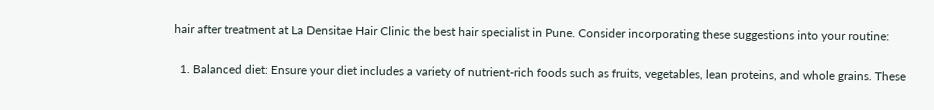hair after treatment at La Densitae Hair Clinic the best hair specialist in Pune. Consider incorporating these suggestions into your routine:

  1. Balanced diet: Ensure your diet includes a variety of nutrient-rich foods such as fruits, vegetables, lean proteins, and whole grains. These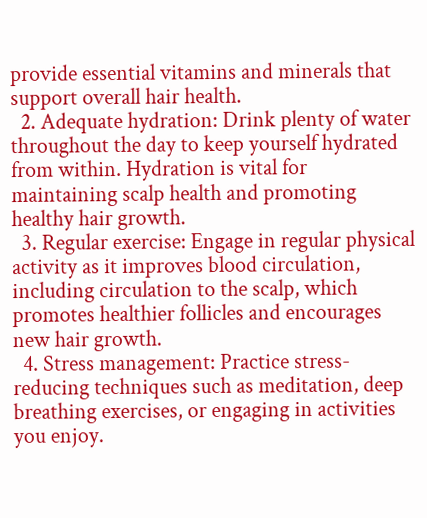provide essential vitamins and minerals that support overall hair health.
  2. Adequate hydration: Drink plenty of water throughout the day to keep yourself hydrated from within. Hydration is vital for maintaining scalp health and promoting healthy hair growth.
  3. Regular exercise: Engage in regular physical activity as it improves blood circulation, including circulation to the scalp, which promotes healthier follicles and encourages new hair growth.
  4. Stress management: Practice stress-reducing techniques such as meditation, deep breathing exercises, or engaging in activities you enjoy.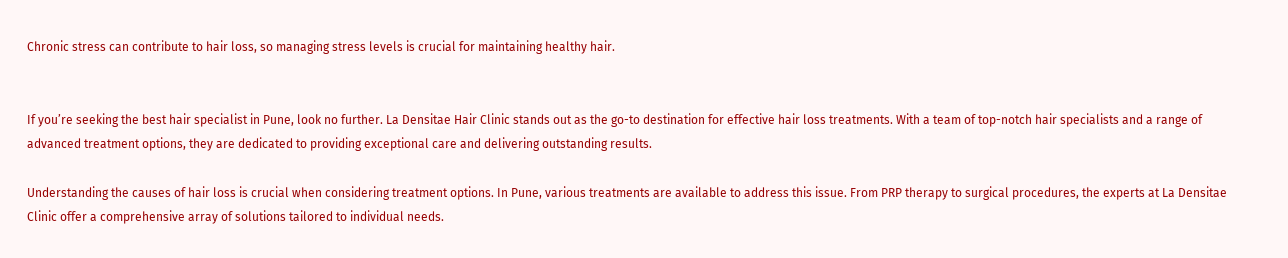Chronic stress can contribute to hair loss, so managing stress levels is crucial for maintaining healthy hair.


If you’re seeking the best hair specialist in Pune, look no further. La Densitae Hair Clinic stands out as the go-to destination for effective hair loss treatments. With a team of top-notch hair specialists and a range of advanced treatment options, they are dedicated to providing exceptional care and delivering outstanding results.

Understanding the causes of hair loss is crucial when considering treatment options. In Pune, various treatments are available to address this issue. From PRP therapy to surgical procedures, the experts at La Densitae Clinic offer a comprehensive array of solutions tailored to individual needs.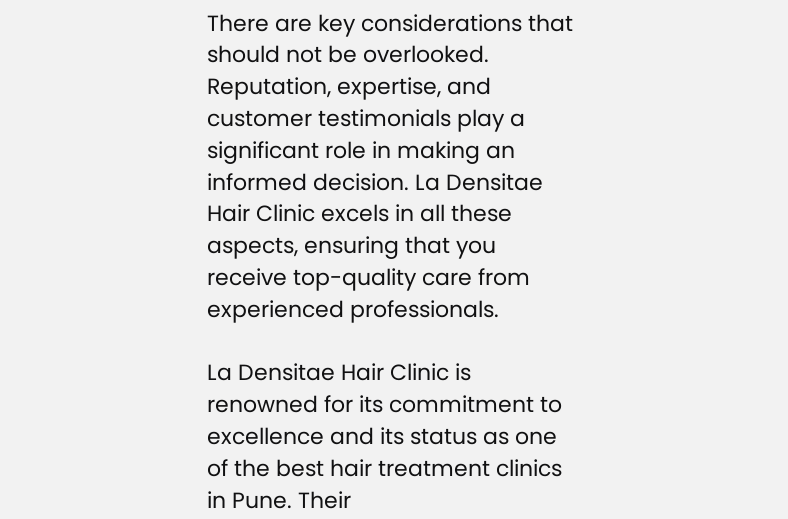There are key considerations that should not be overlooked. Reputation, expertise, and customer testimonials play a significant role in making an informed decision. La Densitae Hair Clinic excels in all these aspects, ensuring that you receive top-quality care from experienced professionals.

La Densitae Hair Clinic is renowned for its commitment to excellence and its status as one of the best hair treatment clinics in Pune. Their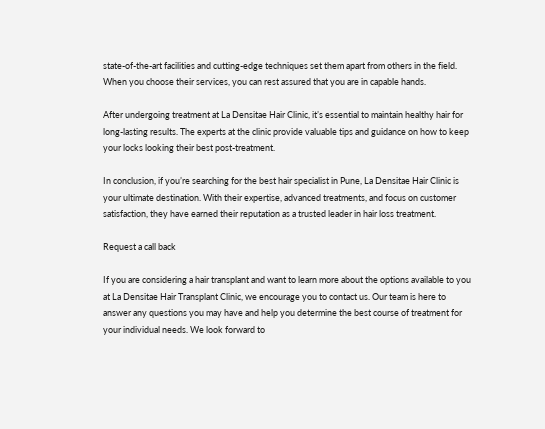state-of-the-art facilities and cutting-edge techniques set them apart from others in the field. When you choose their services, you can rest assured that you are in capable hands.

After undergoing treatment at La Densitae Hair Clinic, it’s essential to maintain healthy hair for long-lasting results. The experts at the clinic provide valuable tips and guidance on how to keep your locks looking their best post-treatment.

In conclusion, if you’re searching for the best hair specialist in Pune, La Densitae Hair Clinic is your ultimate destination. With their expertise, advanced treatments, and focus on customer satisfaction, they have earned their reputation as a trusted leader in hair loss treatment.

Request a call back

If you are considering a hair transplant and want to learn more about the options available to you at La Densitae Hair Transplant Clinic, we encourage you to contact us. Our team is here to answer any questions you may have and help you determine the best course of treatment for your individual needs. We look forward to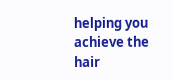helping you achieve the hair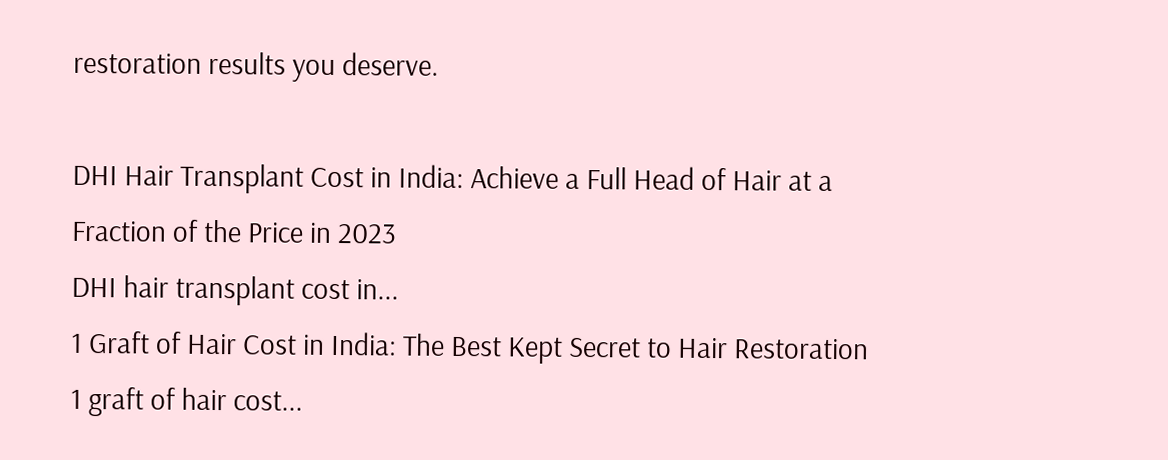restoration results you deserve.

DHI Hair Transplant Cost in India: Achieve a Full Head of Hair at a Fraction of the Price in 2023
DHI hair transplant cost in...
1 Graft of Hair Cost in India: The Best Kept Secret to Hair Restoration
1 graft of hair cost...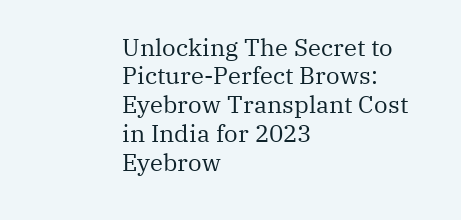Unlocking The Secret to Picture-Perfect Brows: Eyebrow Transplant Cost in India for 2023
Eyebrow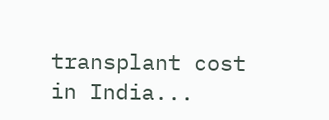transplant cost in India...